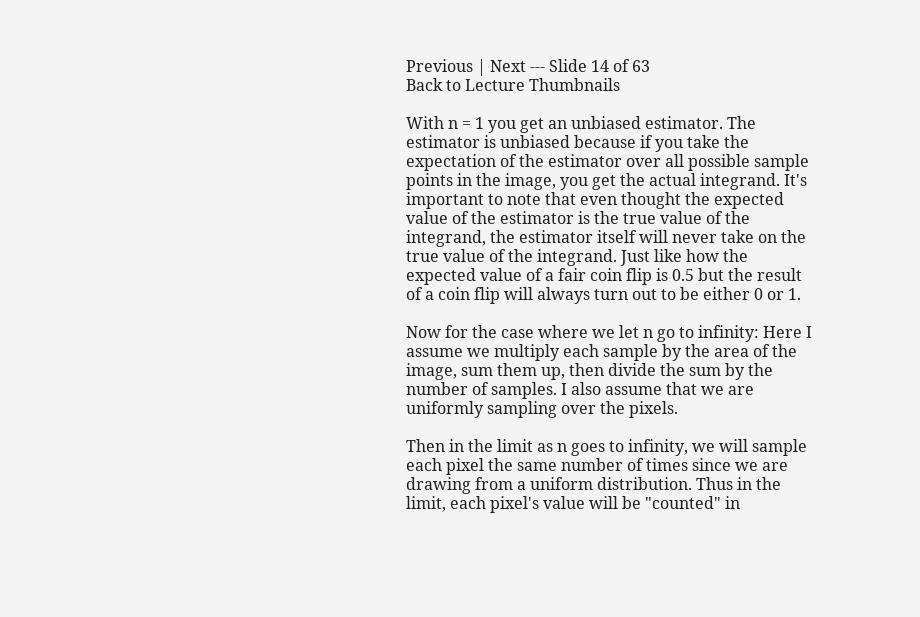Previous | Next --- Slide 14 of 63
Back to Lecture Thumbnails

With n = 1 you get an unbiased estimator. The estimator is unbiased because if you take the expectation of the estimator over all possible sample points in the image, you get the actual integrand. It's important to note that even thought the expected value of the estimator is the true value of the integrand, the estimator itself will never take on the true value of the integrand. Just like how the expected value of a fair coin flip is 0.5 but the result of a coin flip will always turn out to be either 0 or 1.

Now for the case where we let n go to infinity: Here I assume we multiply each sample by the area of the image, sum them up, then divide the sum by the number of samples. I also assume that we are uniformly sampling over the pixels.

Then in the limit as n goes to infinity, we will sample each pixel the same number of times since we are drawing from a uniform distribution. Thus in the limit, each pixel's value will be "counted" in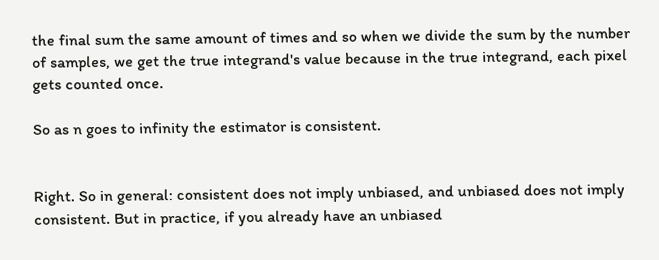the final sum the same amount of times and so when we divide the sum by the number of samples, we get the true integrand's value because in the true integrand, each pixel gets counted once.

So as n goes to infinity the estimator is consistent.


Right. So in general: consistent does not imply unbiased, and unbiased does not imply consistent. But in practice, if you already have an unbiased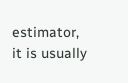estimator, it is usually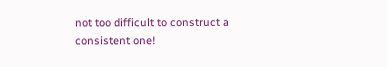not too difficult to construct a consistent one!